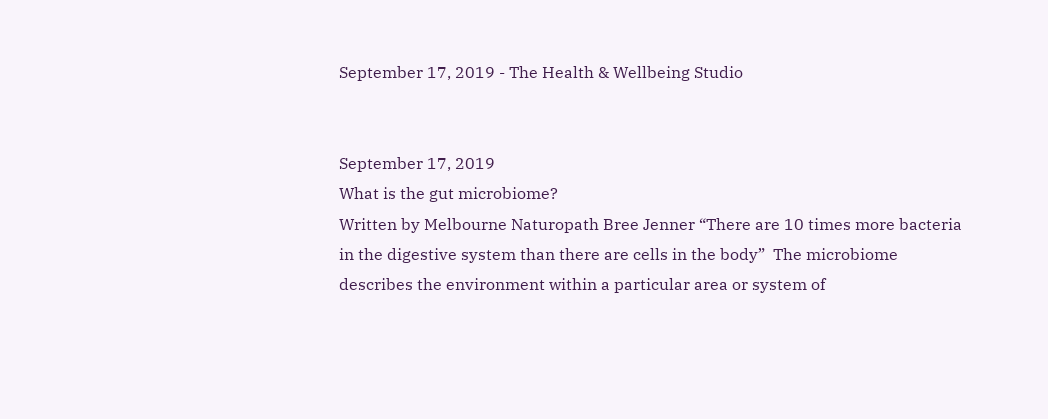September 17, 2019 - The Health & Wellbeing Studio


September 17, 2019
What is the gut microbiome?
Written by Melbourne Naturopath Bree Jenner “There are 10 times more bacteria in the digestive system than there are cells in the body”  The microbiome describes the environment within a particular area or system of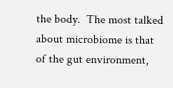the body.  The most talked about microbiome is that of the gut environment,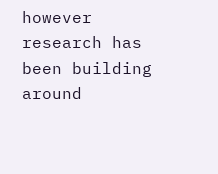however research has been building around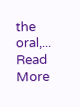the oral,...
Read More